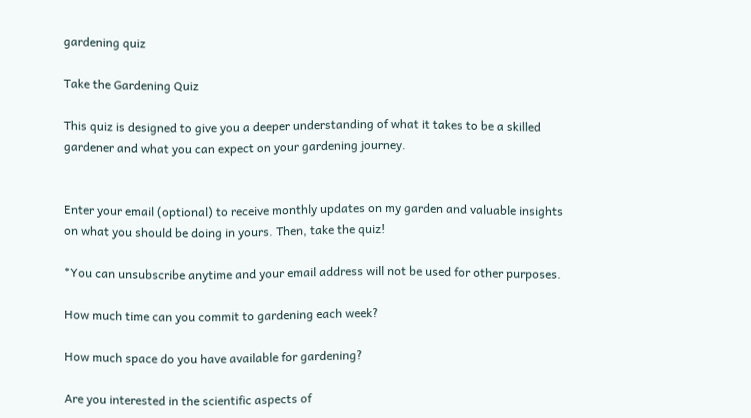gardening quiz

Take the Gardening Quiz

This quiz is designed to give you a deeper understanding of what it takes to be a skilled gardener and what you can expect on your gardening journey.


Enter your email (optional) to receive monthly updates on my garden and valuable insights on what you should be doing in yours. Then, take the quiz!

*You can unsubscribe anytime and your email address will not be used for other purposes.

How much time can you commit to gardening each week?

How much space do you have available for gardening?

Are you interested in the scientific aspects of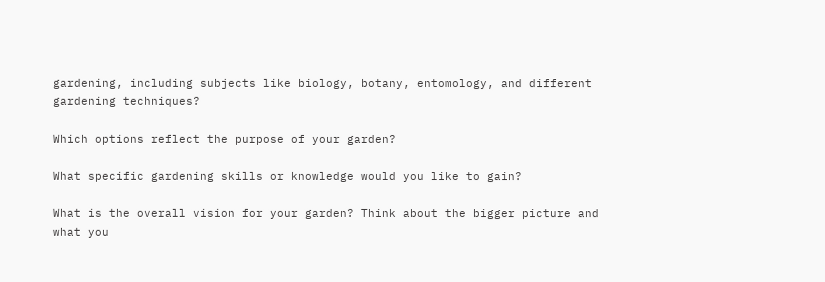gardening, including subjects like biology, botany, entomology, and different gardening techniques?

Which options reflect the purpose of your garden?

What specific gardening skills or knowledge would you like to gain?

What is the overall vision for your garden? Think about the bigger picture and what you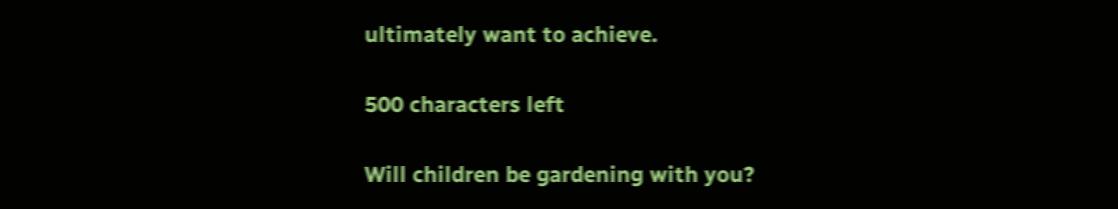ultimately want to achieve.

500 characters left

Will children be gardening with you?